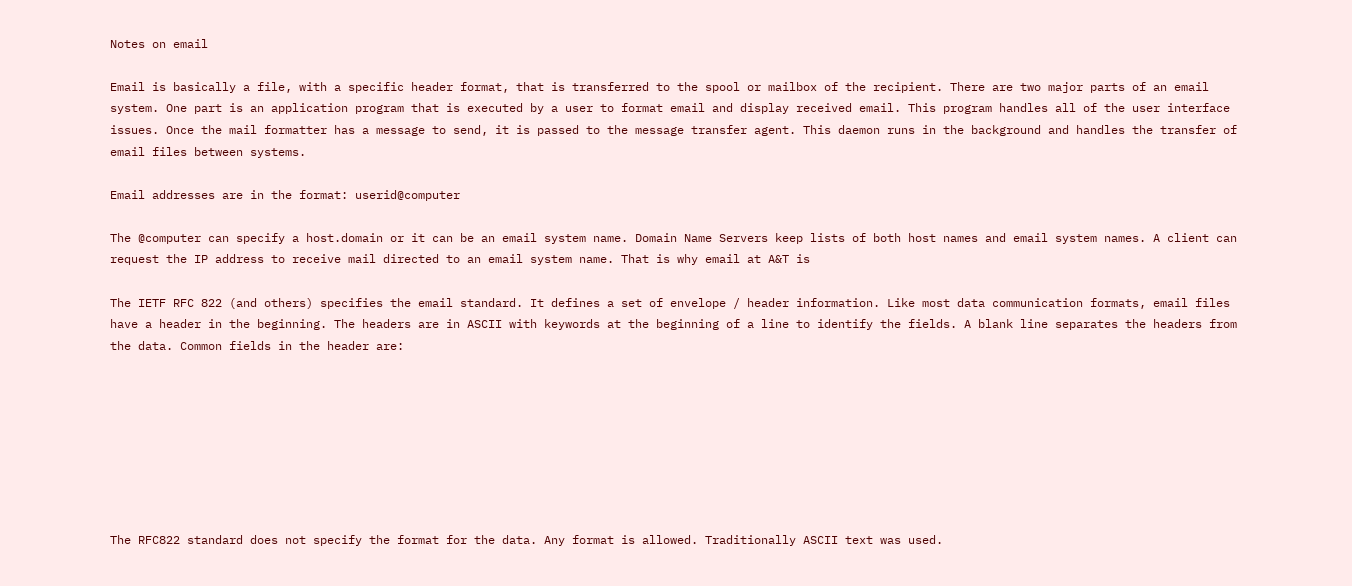Notes on email

Email is basically a file, with a specific header format, that is transferred to the spool or mailbox of the recipient. There are two major parts of an email system. One part is an application program that is executed by a user to format email and display received email. This program handles all of the user interface issues. Once the mail formatter has a message to send, it is passed to the message transfer agent. This daemon runs in the background and handles the transfer of email files between systems.

Email addresses are in the format: userid@computer

The @computer can specify a host.domain or it can be an email system name. Domain Name Servers keep lists of both host names and email system names. A client can request the IP address to receive mail directed to an email system name. That is why email at A&T is

The IETF RFC 822 (and others) specifies the email standard. It defines a set of envelope / header information. Like most data communication formats, email files have a header in the beginning. The headers are in ASCII with keywords at the beginning of a line to identify the fields. A blank line separates the headers from the data. Common fields in the header are:








The RFC822 standard does not specify the format for the data. Any format is allowed. Traditionally ASCII text was used.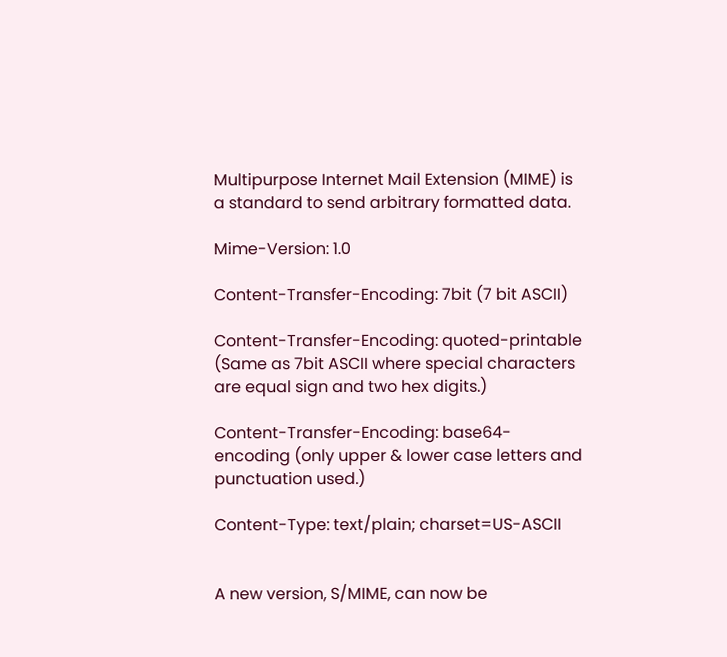Multipurpose Internet Mail Extension (MIME) is a standard to send arbitrary formatted data.

Mime-Version: 1.0

Content-Transfer-Encoding: 7bit (7 bit ASCII)

Content-Transfer-Encoding: quoted-printable (Same as 7bit ASCII where special characters are equal sign and two hex digits.)

Content-Transfer-Encoding: base64-encoding (only upper & lower case letters and punctuation used.)

Content-Type: text/plain; charset=US-ASCII


A new version, S/MIME, can now be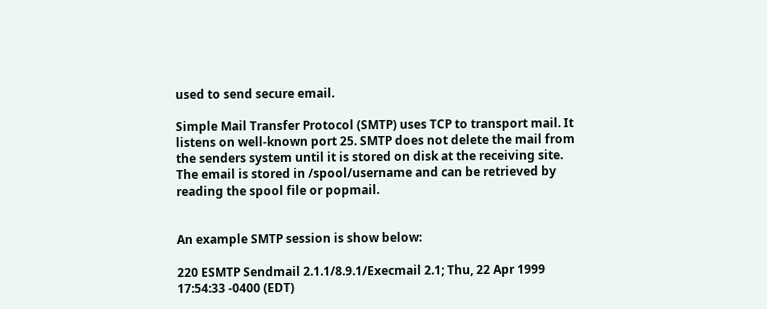used to send secure email.

Simple Mail Transfer Protocol (SMTP) uses TCP to transport mail. It listens on well-known port 25. SMTP does not delete the mail from the senders system until it is stored on disk at the receiving site. The email is stored in /spool/username and can be retrieved by reading the spool file or popmail.


An example SMTP session is show below:

220 ESMTP Sendmail 2.1.1/8.9.1/Execmail 2.1; Thu, 22 Apr 1999 17:54:33 -0400 (EDT)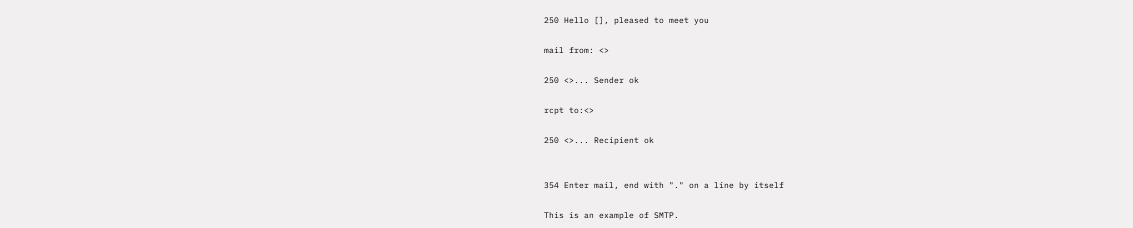250 Hello [], pleased to meet you

mail from: <>

250 <>... Sender ok

rcpt to:<>

250 <>... Recipient ok


354 Enter mail, end with "." on a line by itself

This is an example of SMTP.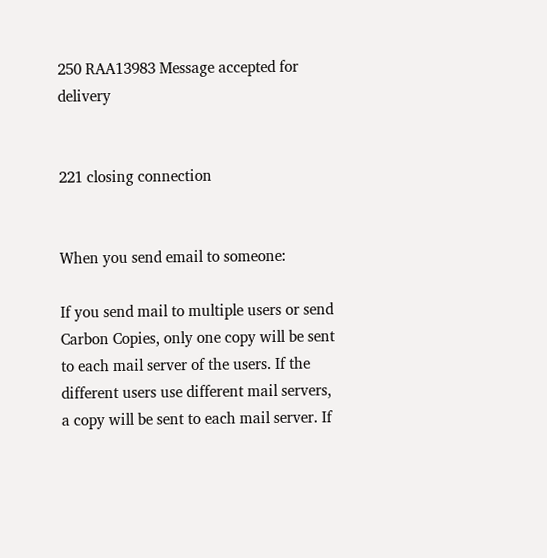250 RAA13983 Message accepted for delivery


221 closing connection


When you send email to someone:

If you send mail to multiple users or send Carbon Copies, only one copy will be sent to each mail server of the users. If the different users use different mail servers, a copy will be sent to each mail server. If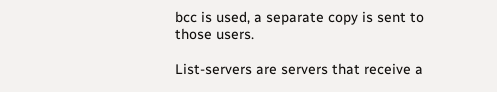bcc is used, a separate copy is sent to those users.

List-servers are servers that receive a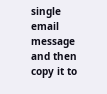single email message and then copy it to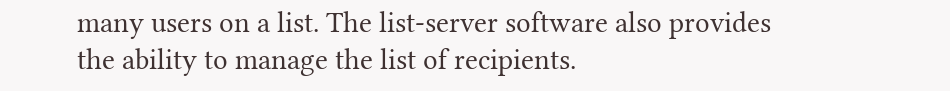many users on a list. The list-server software also provides the ability to manage the list of recipients.